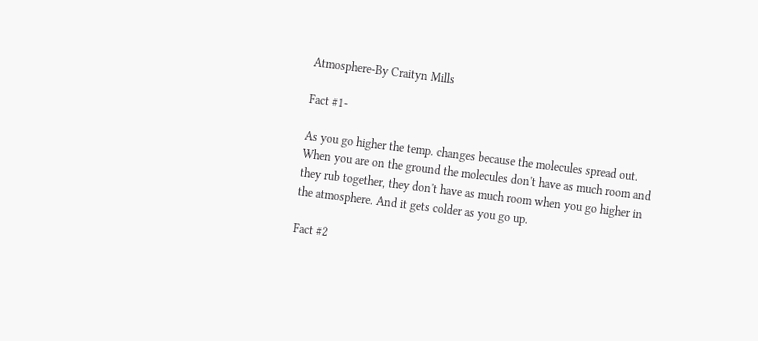Atmosphere-By Craityn Mills

Fact #1-

As you go higher the temp. changes because the molecules spread out. When you are on the ground the molecules don't have as much room and they rub together, they don't have as much room when you go higher in the atmosphere. And it gets colder as you go up.

Fact #2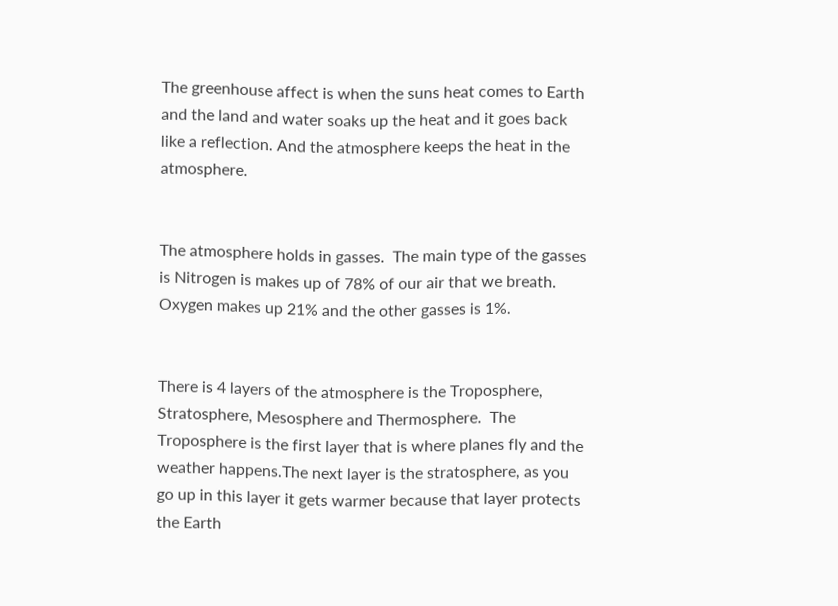The greenhouse affect is when the suns heat comes to Earth and the land and water soaks up the heat and it goes back like a reflection. And the atmosphere keeps the heat in the atmosphere.


The atmosphere holds in gasses.  The main type of the gasses is Nitrogen is makes up of 78% of our air that we breath.  Oxygen makes up 21% and the other gasses is 1%.


There is 4 layers of the atmosphere is the Troposphere, Stratosphere, Mesosphere and Thermosphere.  The Troposphere is the first layer that is where planes fly and the weather happens.The next layer is the stratosphere, as you go up in this layer it gets warmer because that layer protects the Earth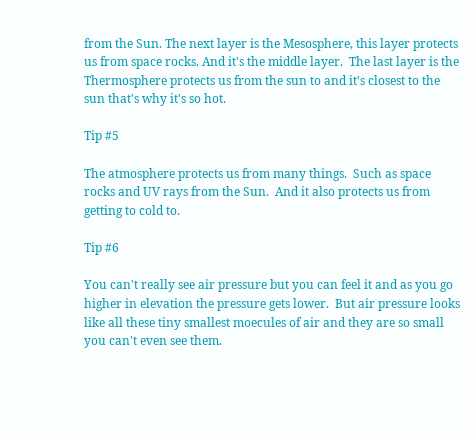from the Sun. The next layer is the Mesosphere, this layer protects us from space rocks. And it's the middle layer.  The last layer is the Thermosphere protects us from the sun to and it's closest to the sun that's why it's so hot.

Tip #5

The atmosphere protects us from many things.  Such as space rocks and UV rays from the Sun.  And it also protects us from getting to cold to.

Tip #6

You can't really see air pressure but you can feel it and as you go higher in elevation the pressure gets lower.  But air pressure looks like all these tiny smallest moecules of air and they are so small you can't even see them.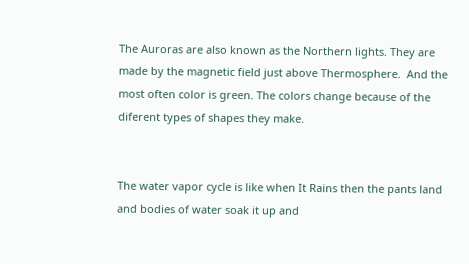The Auroras are also known as the Northern lights. They are made by the magnetic field just above Thermosphere.  And the most often color is green. The colors change because of the diferent types of shapes they make.


The water vapor cycle is like when It Rains then the pants land and bodies of water soak it up and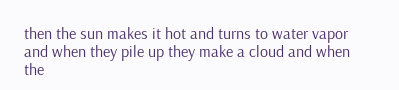then the sun makes it hot and turns to water vapor and when they pile up they make a cloud and when the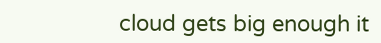cloud gets big enough it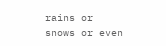rains or snows or even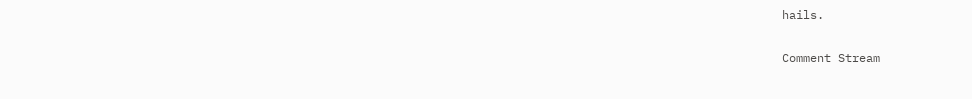hails.

Comment Stream